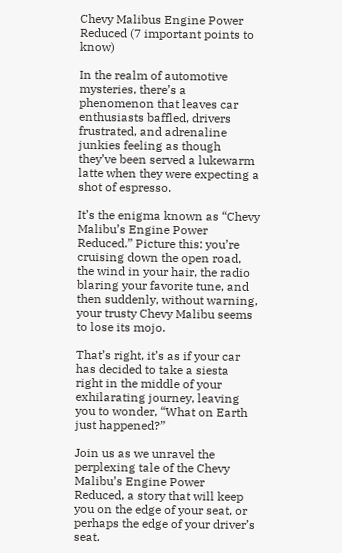Chevy Malibus Engine Power Reduced (7 important points to know)

In the realm of automotive mysteries, there’s a phenomenon that leaves car enthusiasts baffled, drivers frustrated, and adrenaline junkies feeling as though they’ve been served a lukewarm latte when they were expecting a shot of espresso.

It’s the enigma known as “Chevy Malibu’s Engine Power Reduced.” Picture this: you’re cruising down the open road, the wind in your hair, the radio blaring your favorite tune, and then suddenly, without warning, your trusty Chevy Malibu seems to lose its mojo.

That’s right, it’s as if your car has decided to take a siesta right in the middle of your exhilarating journey, leaving you to wonder, “What on Earth just happened?”

Join us as we unravel the perplexing tale of the Chevy Malibu’s Engine Power Reduced, a story that will keep you on the edge of your seat, or perhaps the edge of your driver’s seat.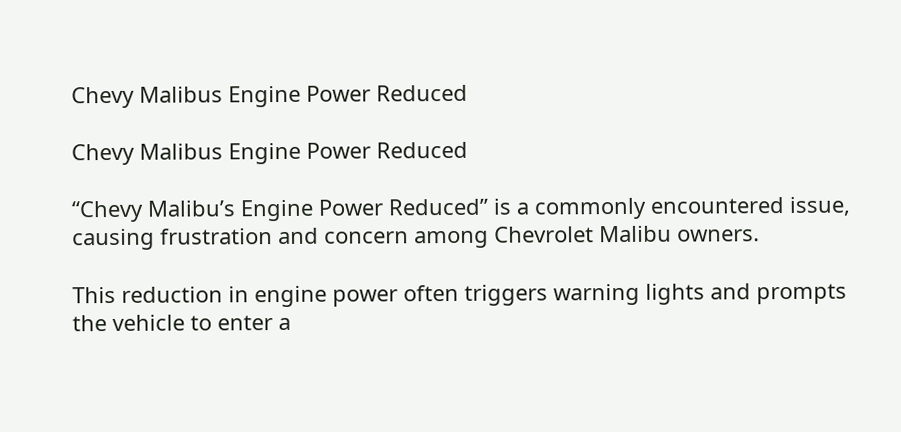Chevy Malibus Engine Power Reduced

Chevy Malibus Engine Power Reduced

“Chevy Malibu’s Engine Power Reduced” is a commonly encountered issue, causing frustration and concern among Chevrolet Malibu owners.

This reduction in engine power often triggers warning lights and prompts the vehicle to enter a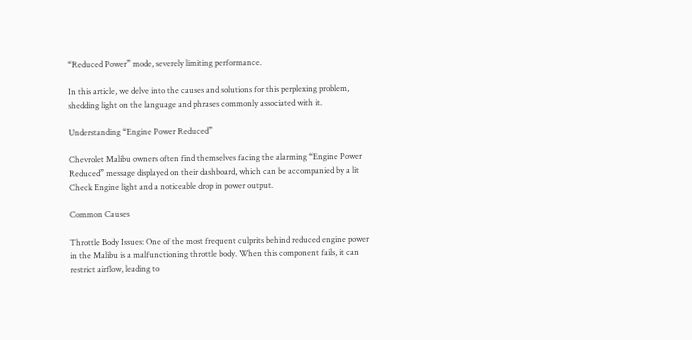“Reduced Power” mode, severely limiting performance.

In this article, we delve into the causes and solutions for this perplexing problem, shedding light on the language and phrases commonly associated with it.

Understanding “Engine Power Reduced”

Chevrolet Malibu owners often find themselves facing the alarming “Engine Power Reduced” message displayed on their dashboard, which can be accompanied by a lit Check Engine light and a noticeable drop in power output.

Common Causes

Throttle Body Issues: One of the most frequent culprits behind reduced engine power in the Malibu is a malfunctioning throttle body. When this component fails, it can restrict airflow, leading to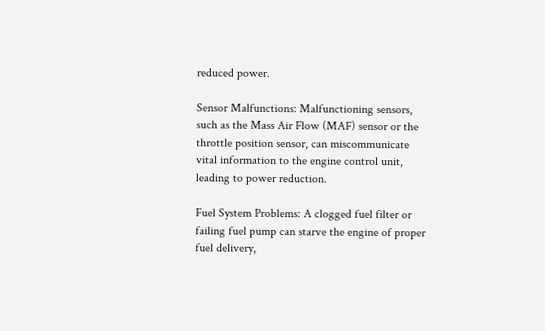reduced power.

Sensor Malfunctions: Malfunctioning sensors, such as the Mass Air Flow (MAF) sensor or the throttle position sensor, can miscommunicate vital information to the engine control unit, leading to power reduction.

Fuel System Problems: A clogged fuel filter or failing fuel pump can starve the engine of proper fuel delivery,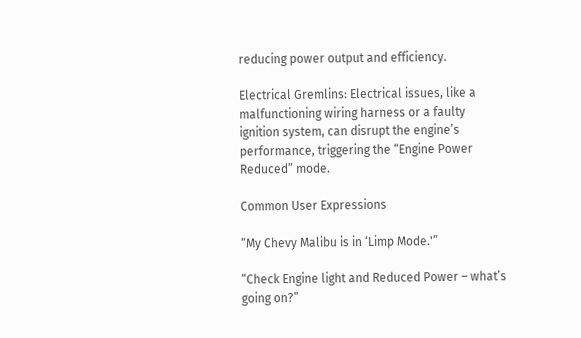reducing power output and efficiency.

Electrical Gremlins: Electrical issues, like a malfunctioning wiring harness or a faulty ignition system, can disrupt the engine’s performance, triggering the “Engine Power Reduced” mode.

Common User Expressions

“My Chevy Malibu is in ‘Limp Mode.'”

“Check Engine light and Reduced Power – what’s going on?”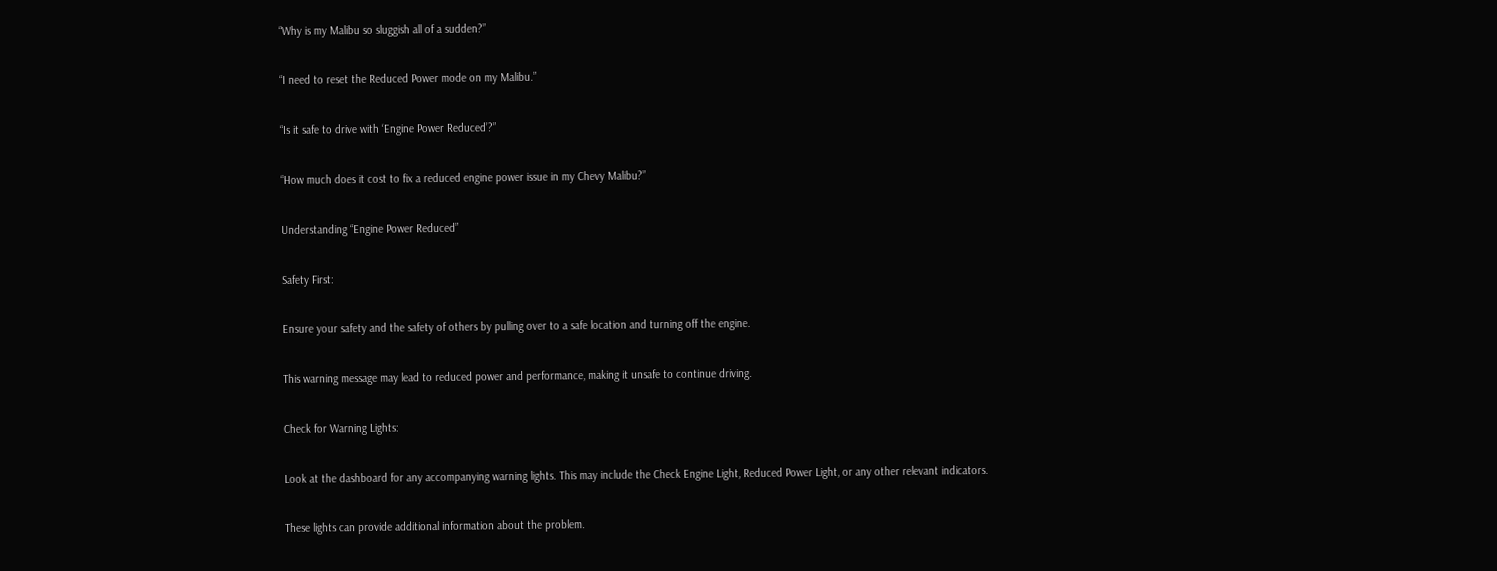“Why is my Malibu so sluggish all of a sudden?”

“I need to reset the Reduced Power mode on my Malibu.”

“Is it safe to drive with ‘Engine Power Reduced’?”

“How much does it cost to fix a reduced engine power issue in my Chevy Malibu?”

Understanding “Engine Power Reduced”

Safety First:

Ensure your safety and the safety of others by pulling over to a safe location and turning off the engine.

This warning message may lead to reduced power and performance, making it unsafe to continue driving.

Check for Warning Lights:

Look at the dashboard for any accompanying warning lights. This may include the Check Engine Light, Reduced Power Light, or any other relevant indicators.

These lights can provide additional information about the problem.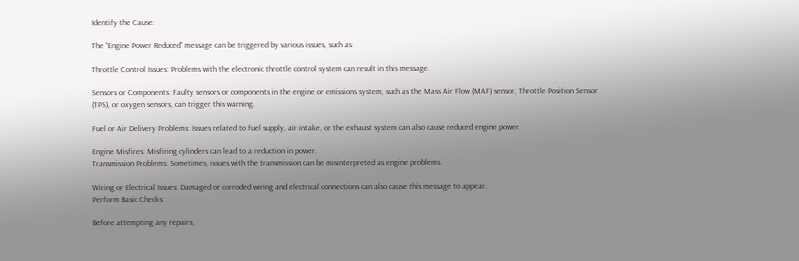Identify the Cause:

The “Engine Power Reduced” message can be triggered by various issues, such as:

Throttle Control Issues: Problems with the electronic throttle control system can result in this message.

Sensors or Components: Faulty sensors or components in the engine or emissions system, such as the Mass Air Flow (MAF) sensor, Throttle Position Sensor (TPS), or oxygen sensors, can trigger this warning.

Fuel or Air Delivery Problems: Issues related to fuel supply, air intake, or the exhaust system can also cause reduced engine power.

Engine Misfires: Misfiring cylinders can lead to a reduction in power.
Transmission Problems: Sometimes, issues with the transmission can be misinterpreted as engine problems.

Wiring or Electrical Issues: Damaged or corroded wiring and electrical connections can also cause this message to appear.
Perform Basic Checks:

Before attempting any repairs,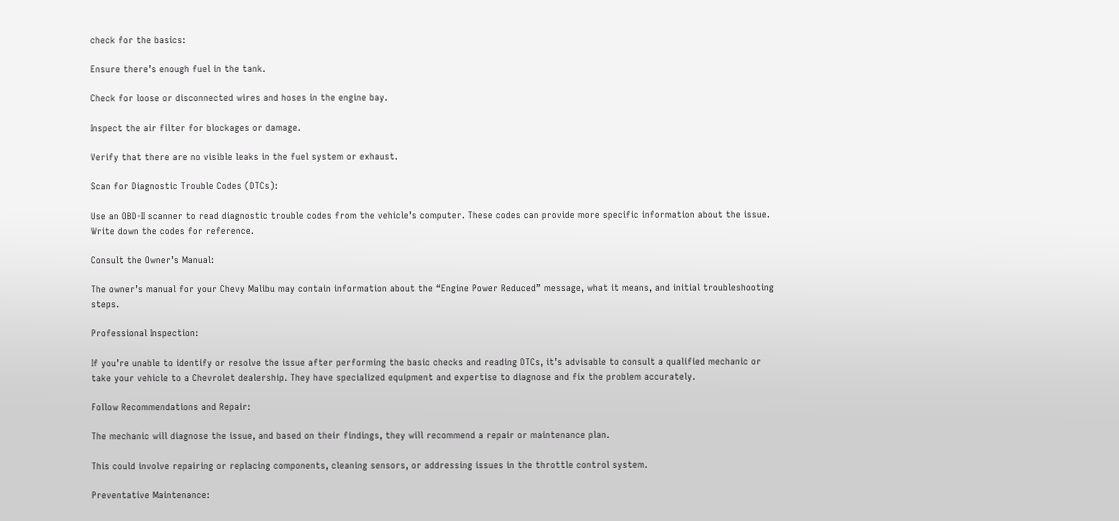check for the basics:

Ensure there’s enough fuel in the tank.

Check for loose or disconnected wires and hoses in the engine bay.

Inspect the air filter for blockages or damage.

Verify that there are no visible leaks in the fuel system or exhaust.

Scan for Diagnostic Trouble Codes (DTCs):

Use an OBD-II scanner to read diagnostic trouble codes from the vehicle’s computer. These codes can provide more specific information about the issue. Write down the codes for reference.

Consult the Owner’s Manual:

The owner’s manual for your Chevy Malibu may contain information about the “Engine Power Reduced” message, what it means, and initial troubleshooting steps.

Professional Inspection:

If you’re unable to identify or resolve the issue after performing the basic checks and reading DTCs, it’s advisable to consult a qualified mechanic or take your vehicle to a Chevrolet dealership. They have specialized equipment and expertise to diagnose and fix the problem accurately.

Follow Recommendations and Repair:

The mechanic will diagnose the issue, and based on their findings, they will recommend a repair or maintenance plan.

This could involve repairing or replacing components, cleaning sensors, or addressing issues in the throttle control system.

Preventative Maintenance: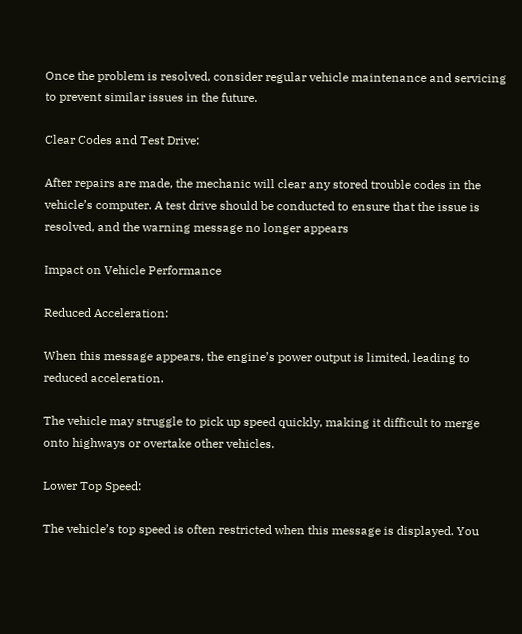Once the problem is resolved, consider regular vehicle maintenance and servicing to prevent similar issues in the future.

Clear Codes and Test Drive:

After repairs are made, the mechanic will clear any stored trouble codes in the vehicle’s computer. A test drive should be conducted to ensure that the issue is resolved, and the warning message no longer appears

Impact on Vehicle Performance

Reduced Acceleration:

When this message appears, the engine’s power output is limited, leading to reduced acceleration.

The vehicle may struggle to pick up speed quickly, making it difficult to merge onto highways or overtake other vehicles.

Lower Top Speed:

The vehicle’s top speed is often restricted when this message is displayed. You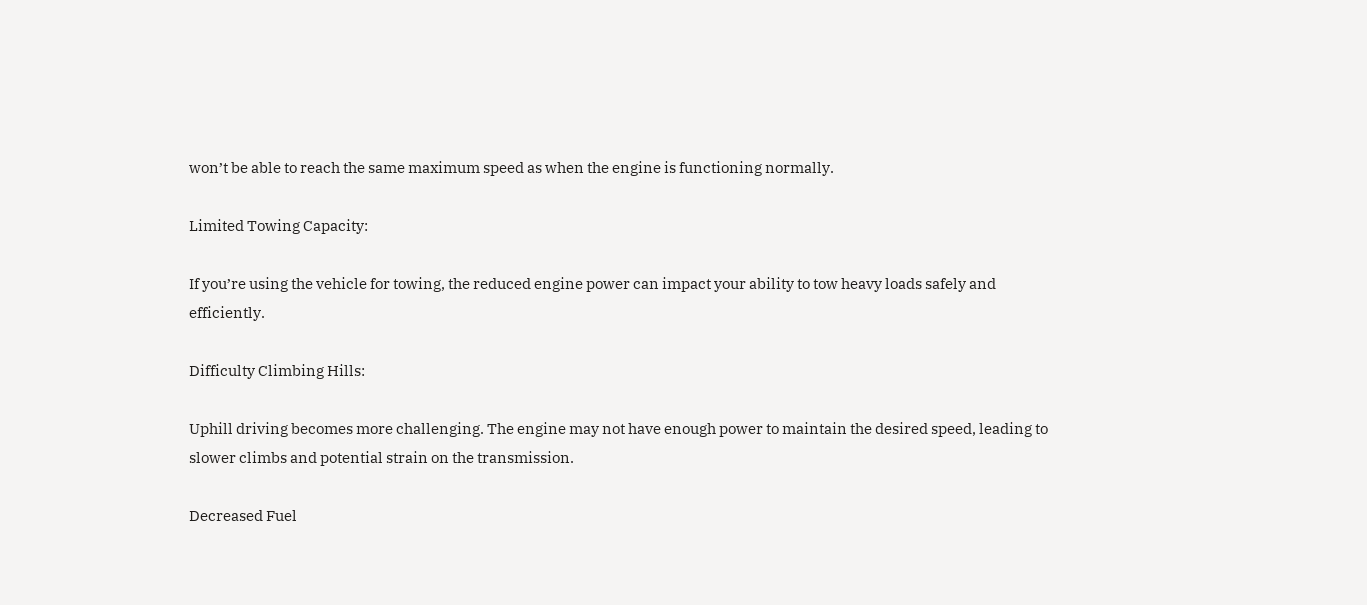won’t be able to reach the same maximum speed as when the engine is functioning normally.

Limited Towing Capacity:

If you’re using the vehicle for towing, the reduced engine power can impact your ability to tow heavy loads safely and efficiently.

Difficulty Climbing Hills:

Uphill driving becomes more challenging. The engine may not have enough power to maintain the desired speed, leading to slower climbs and potential strain on the transmission.

Decreased Fuel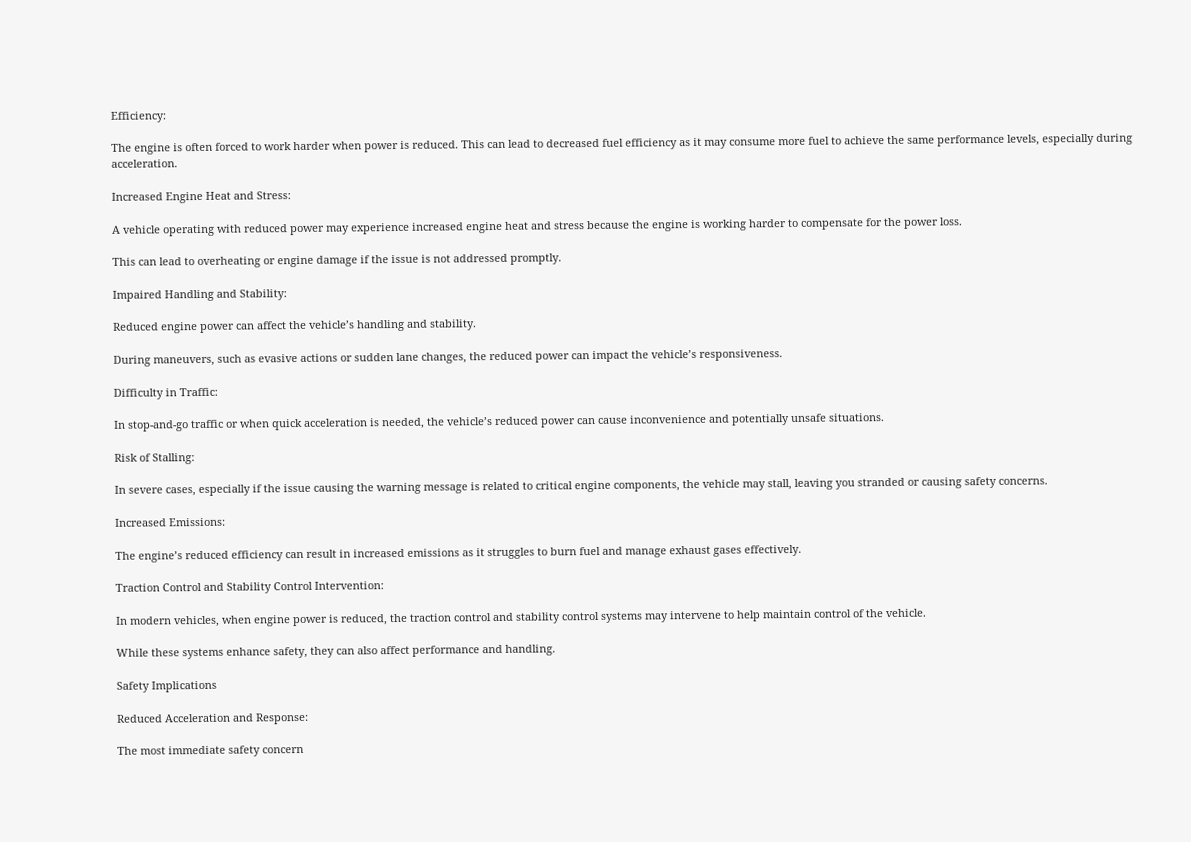Efficiency:

The engine is often forced to work harder when power is reduced. This can lead to decreased fuel efficiency as it may consume more fuel to achieve the same performance levels, especially during acceleration.

Increased Engine Heat and Stress:

A vehicle operating with reduced power may experience increased engine heat and stress because the engine is working harder to compensate for the power loss.

This can lead to overheating or engine damage if the issue is not addressed promptly.

Impaired Handling and Stability:

Reduced engine power can affect the vehicle’s handling and stability.

During maneuvers, such as evasive actions or sudden lane changes, the reduced power can impact the vehicle’s responsiveness.

Difficulty in Traffic:

In stop-and-go traffic or when quick acceleration is needed, the vehicle’s reduced power can cause inconvenience and potentially unsafe situations.

Risk of Stalling:

In severe cases, especially if the issue causing the warning message is related to critical engine components, the vehicle may stall, leaving you stranded or causing safety concerns.

Increased Emissions:

The engine’s reduced efficiency can result in increased emissions as it struggles to burn fuel and manage exhaust gases effectively.

Traction Control and Stability Control Intervention:

In modern vehicles, when engine power is reduced, the traction control and stability control systems may intervene to help maintain control of the vehicle.

While these systems enhance safety, they can also affect performance and handling.

Safety Implications

Reduced Acceleration and Response:

The most immediate safety concern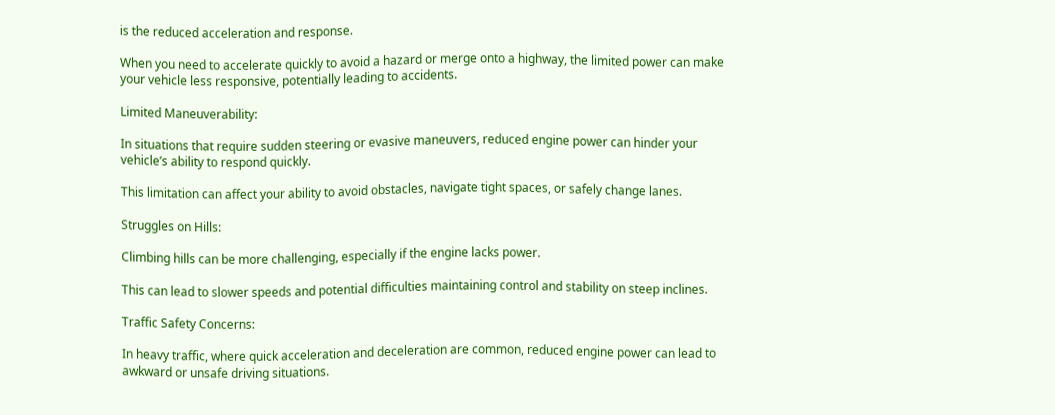is the reduced acceleration and response.

When you need to accelerate quickly to avoid a hazard or merge onto a highway, the limited power can make your vehicle less responsive, potentially leading to accidents.

Limited Maneuverability:

In situations that require sudden steering or evasive maneuvers, reduced engine power can hinder your vehicle’s ability to respond quickly.

This limitation can affect your ability to avoid obstacles, navigate tight spaces, or safely change lanes.

Struggles on Hills:

Climbing hills can be more challenging, especially if the engine lacks power.

This can lead to slower speeds and potential difficulties maintaining control and stability on steep inclines.

Traffic Safety Concerns:

In heavy traffic, where quick acceleration and deceleration are common, reduced engine power can lead to awkward or unsafe driving situations.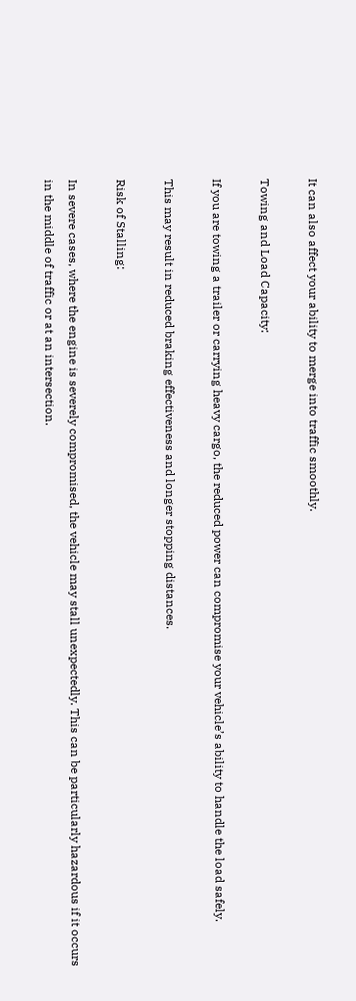It can also affect your ability to merge into traffic smoothly.

Towing and Load Capacity:

If you are towing a trailer or carrying heavy cargo, the reduced power can compromise your vehicle’s ability to handle the load safely.

This may result in reduced braking effectiveness and longer stopping distances.

Risk of Stalling:

In severe cases, where the engine is severely compromised, the vehicle may stall unexpectedly. This can be particularly hazardous if it occurs in the middle of traffic or at an intersection.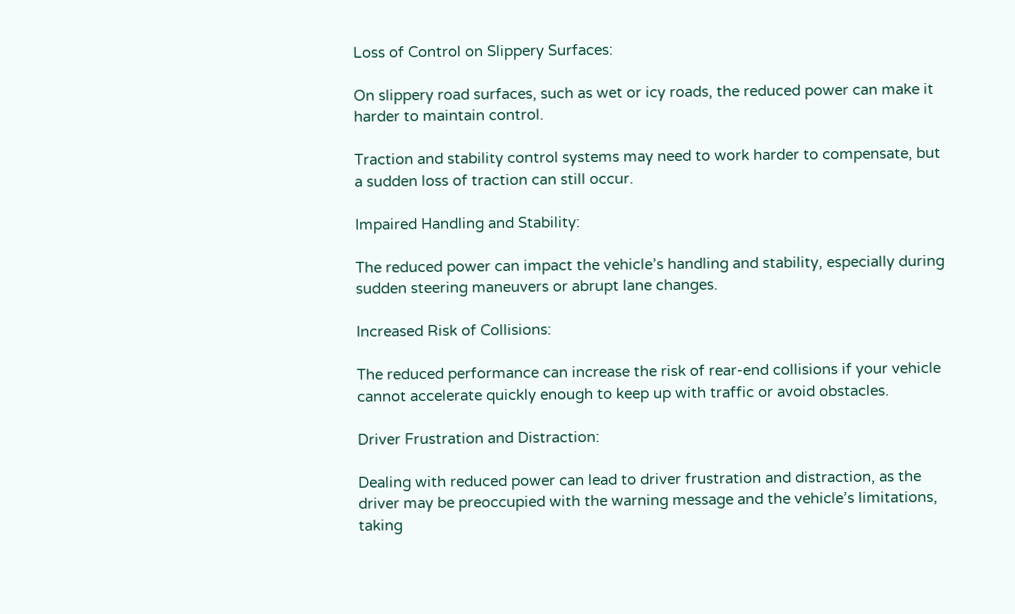Loss of Control on Slippery Surfaces:

On slippery road surfaces, such as wet or icy roads, the reduced power can make it harder to maintain control.

Traction and stability control systems may need to work harder to compensate, but a sudden loss of traction can still occur.

Impaired Handling and Stability:

The reduced power can impact the vehicle’s handling and stability, especially during sudden steering maneuvers or abrupt lane changes.

Increased Risk of Collisions:

The reduced performance can increase the risk of rear-end collisions if your vehicle cannot accelerate quickly enough to keep up with traffic or avoid obstacles.

Driver Frustration and Distraction:

Dealing with reduced power can lead to driver frustration and distraction, as the driver may be preoccupied with the warning message and the vehicle’s limitations, taking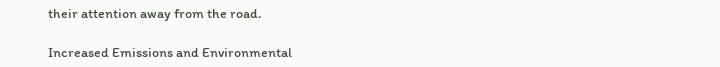their attention away from the road.

Increased Emissions and Environmental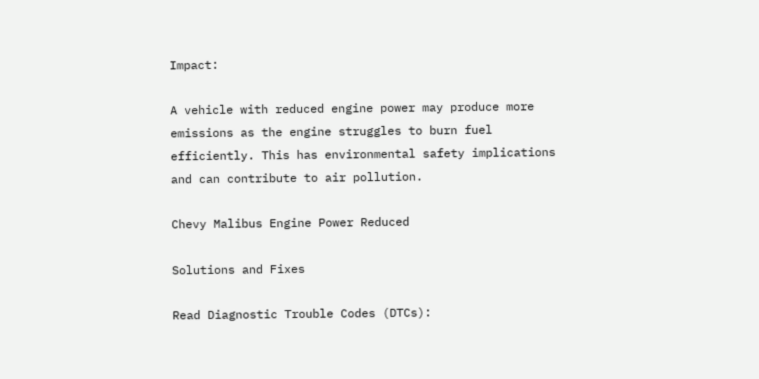Impact:

A vehicle with reduced engine power may produce more emissions as the engine struggles to burn fuel efficiently. This has environmental safety implications and can contribute to air pollution.

Chevy Malibus Engine Power Reduced

Solutions and Fixes

Read Diagnostic Trouble Codes (DTCs):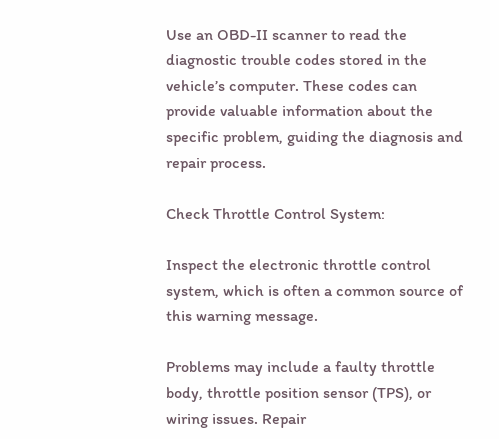Use an OBD-II scanner to read the diagnostic trouble codes stored in the vehicle’s computer. These codes can provide valuable information about the specific problem, guiding the diagnosis and repair process.

Check Throttle Control System:

Inspect the electronic throttle control system, which is often a common source of this warning message.

Problems may include a faulty throttle body, throttle position sensor (TPS), or wiring issues. Repair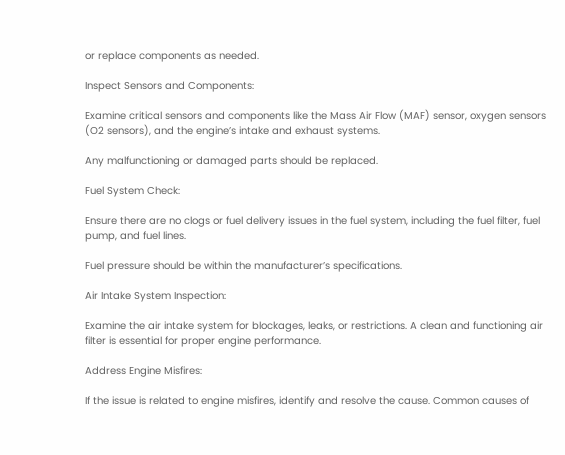or replace components as needed.

Inspect Sensors and Components:

Examine critical sensors and components like the Mass Air Flow (MAF) sensor, oxygen sensors (O2 sensors), and the engine’s intake and exhaust systems.

Any malfunctioning or damaged parts should be replaced.

Fuel System Check:

Ensure there are no clogs or fuel delivery issues in the fuel system, including the fuel filter, fuel pump, and fuel lines.

Fuel pressure should be within the manufacturer’s specifications.

Air Intake System Inspection:

Examine the air intake system for blockages, leaks, or restrictions. A clean and functioning air filter is essential for proper engine performance.

Address Engine Misfires:

If the issue is related to engine misfires, identify and resolve the cause. Common causes of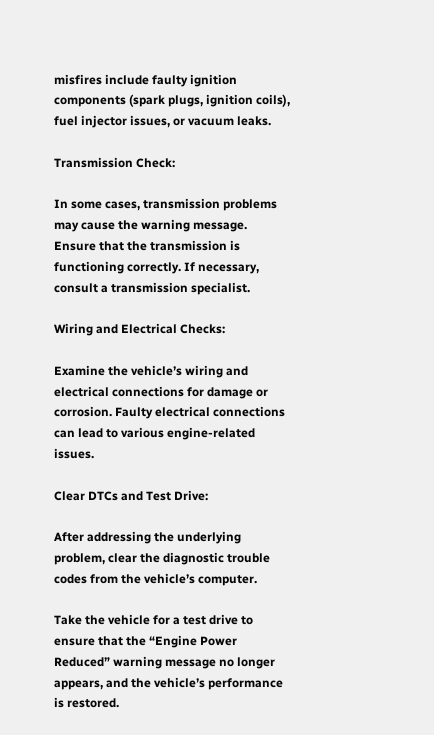misfires include faulty ignition components (spark plugs, ignition coils), fuel injector issues, or vacuum leaks.

Transmission Check:

In some cases, transmission problems may cause the warning message. Ensure that the transmission is functioning correctly. If necessary, consult a transmission specialist.

Wiring and Electrical Checks:

Examine the vehicle’s wiring and electrical connections for damage or corrosion. Faulty electrical connections can lead to various engine-related issues.

Clear DTCs and Test Drive:

After addressing the underlying problem, clear the diagnostic trouble codes from the vehicle’s computer.

Take the vehicle for a test drive to ensure that the “Engine Power Reduced” warning message no longer appears, and the vehicle’s performance is restored.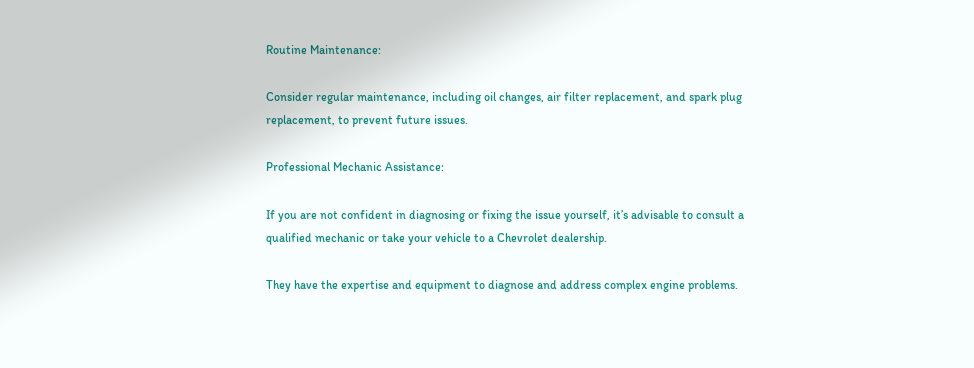Routine Maintenance:

Consider regular maintenance, including oil changes, air filter replacement, and spark plug replacement, to prevent future issues.

Professional Mechanic Assistance:

If you are not confident in diagnosing or fixing the issue yourself, it’s advisable to consult a qualified mechanic or take your vehicle to a Chevrolet dealership.

They have the expertise and equipment to diagnose and address complex engine problems.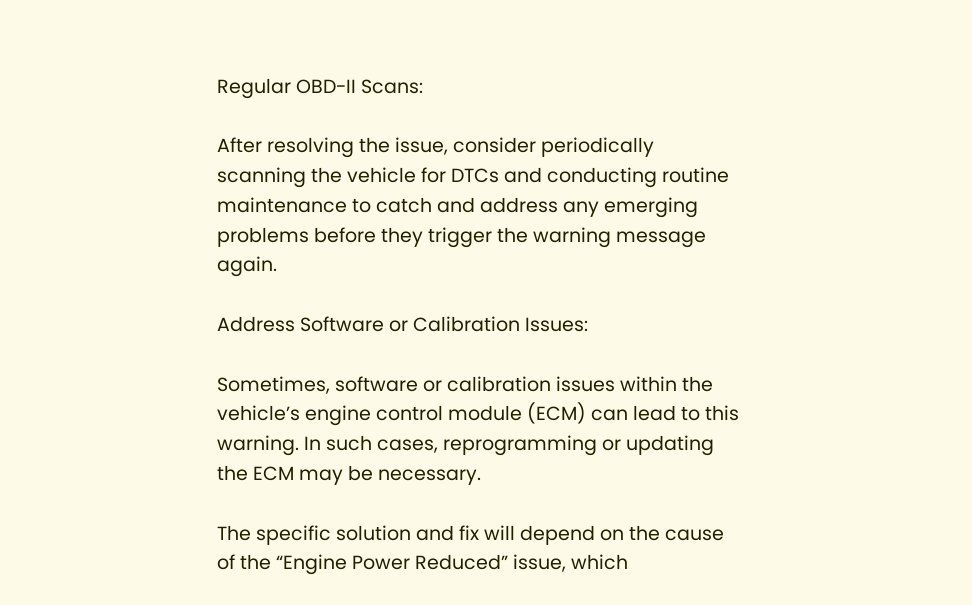Regular OBD-II Scans:

After resolving the issue, consider periodically scanning the vehicle for DTCs and conducting routine maintenance to catch and address any emerging problems before they trigger the warning message again.

Address Software or Calibration Issues:

Sometimes, software or calibration issues within the vehicle’s engine control module (ECM) can lead to this warning. In such cases, reprogramming or updating the ECM may be necessary.

The specific solution and fix will depend on the cause of the “Engine Power Reduced” issue, which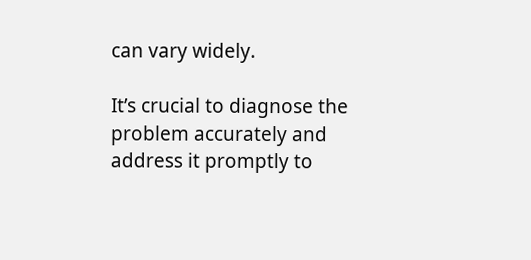can vary widely.

It’s crucial to diagnose the problem accurately and address it promptly to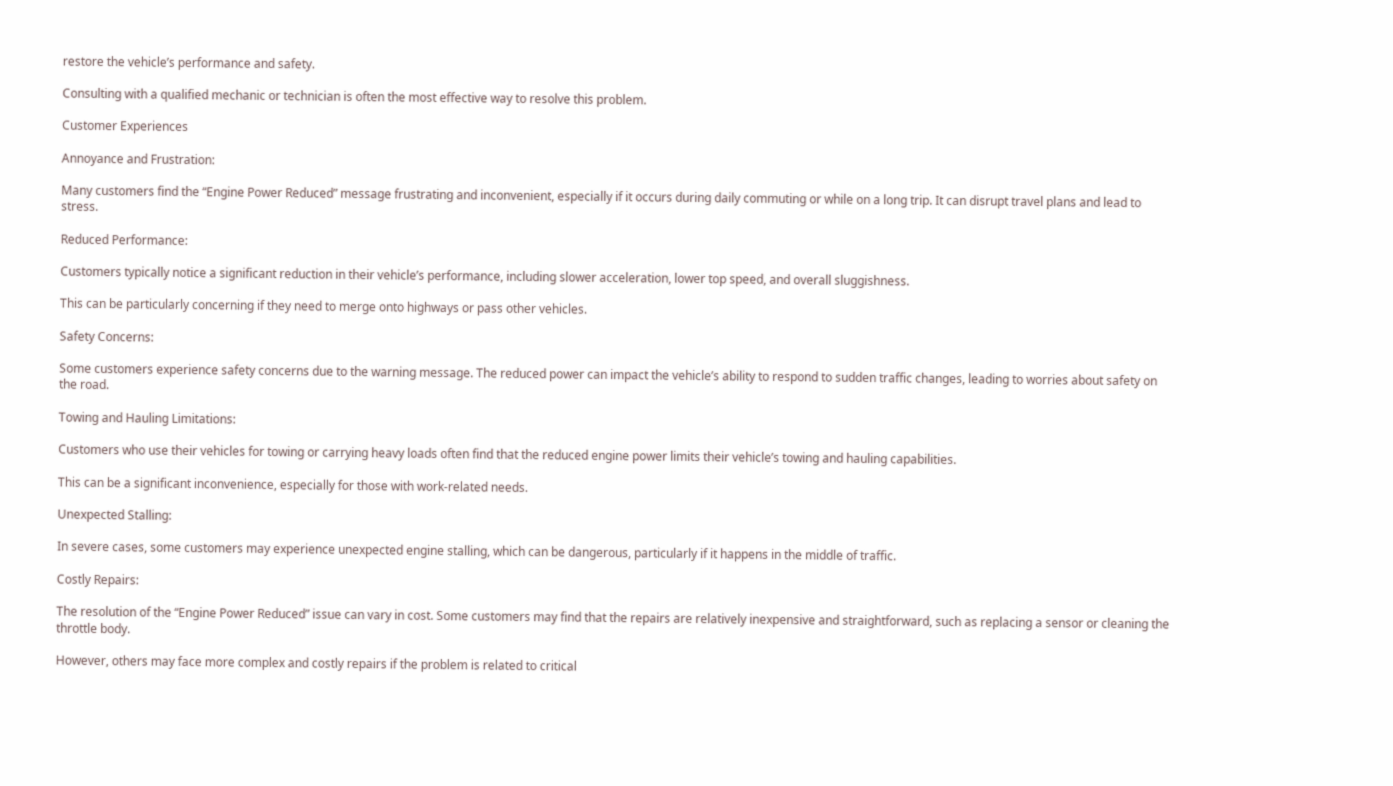restore the vehicle’s performance and safety.

Consulting with a qualified mechanic or technician is often the most effective way to resolve this problem.

Customer Experiences

Annoyance and Frustration:

Many customers find the “Engine Power Reduced” message frustrating and inconvenient, especially if it occurs during daily commuting or while on a long trip. It can disrupt travel plans and lead to stress.

Reduced Performance:

Customers typically notice a significant reduction in their vehicle’s performance, including slower acceleration, lower top speed, and overall sluggishness.

This can be particularly concerning if they need to merge onto highways or pass other vehicles.

Safety Concerns:

Some customers experience safety concerns due to the warning message. The reduced power can impact the vehicle’s ability to respond to sudden traffic changes, leading to worries about safety on the road.

Towing and Hauling Limitations:

Customers who use their vehicles for towing or carrying heavy loads often find that the reduced engine power limits their vehicle’s towing and hauling capabilities.

This can be a significant inconvenience, especially for those with work-related needs.

Unexpected Stalling:

In severe cases, some customers may experience unexpected engine stalling, which can be dangerous, particularly if it happens in the middle of traffic.

Costly Repairs:

The resolution of the “Engine Power Reduced” issue can vary in cost. Some customers may find that the repairs are relatively inexpensive and straightforward, such as replacing a sensor or cleaning the throttle body.

However, others may face more complex and costly repairs if the problem is related to critical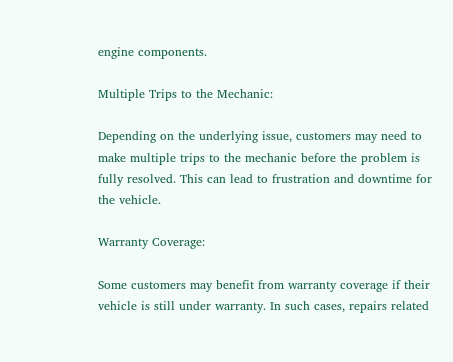engine components.

Multiple Trips to the Mechanic:

Depending on the underlying issue, customers may need to make multiple trips to the mechanic before the problem is fully resolved. This can lead to frustration and downtime for the vehicle.

Warranty Coverage:

Some customers may benefit from warranty coverage if their vehicle is still under warranty. In such cases, repairs related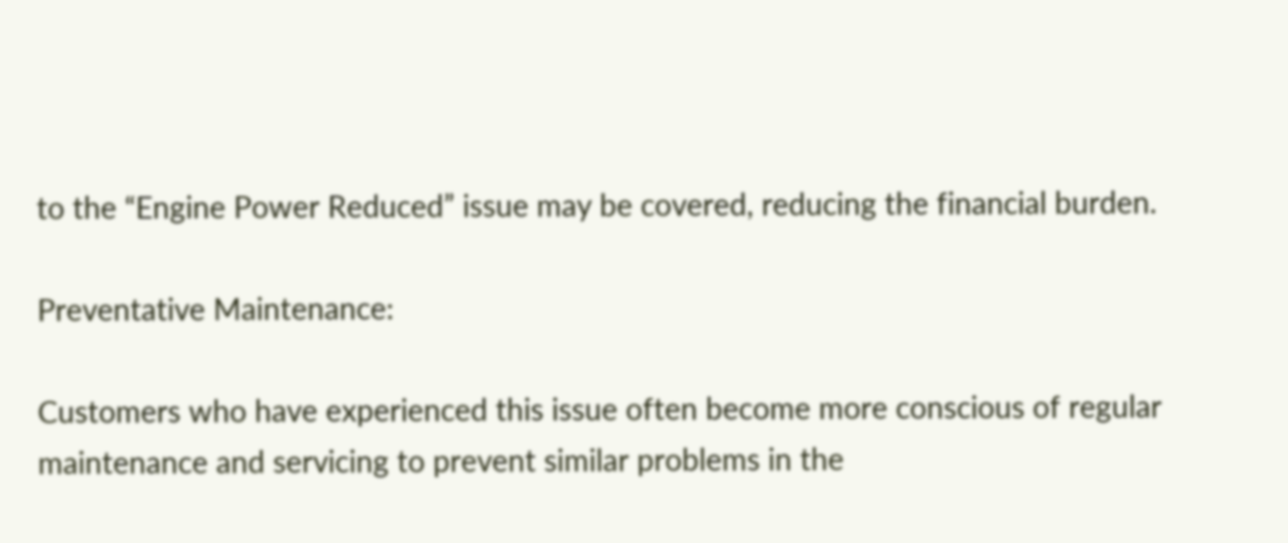to the “Engine Power Reduced” issue may be covered, reducing the financial burden.

Preventative Maintenance:

Customers who have experienced this issue often become more conscious of regular maintenance and servicing to prevent similar problems in the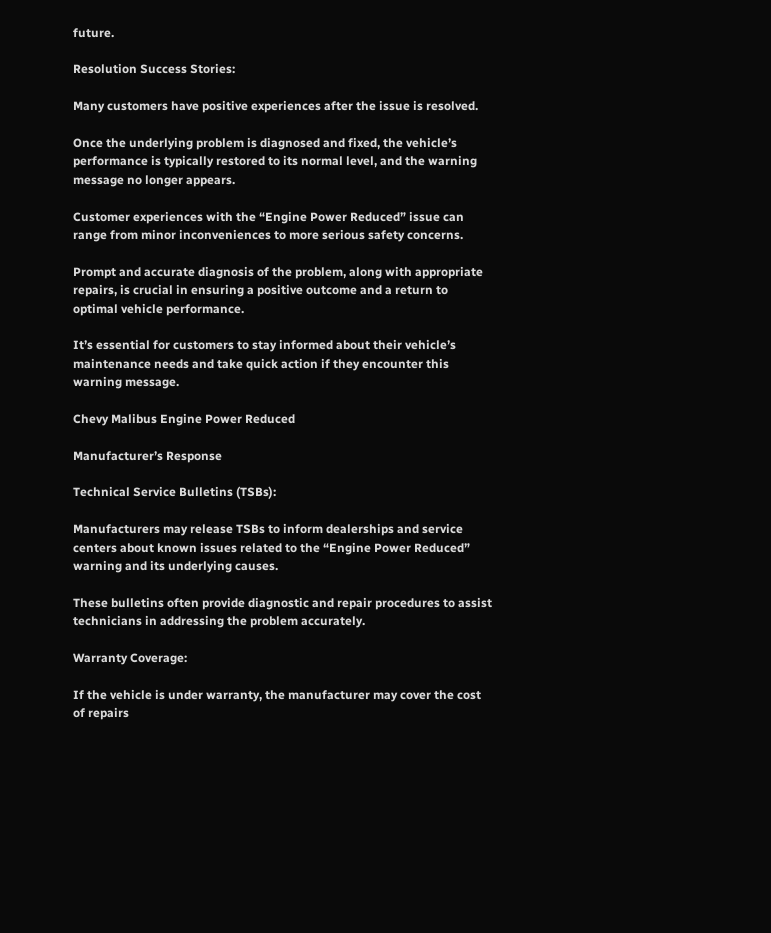future.

Resolution Success Stories:

Many customers have positive experiences after the issue is resolved.

Once the underlying problem is diagnosed and fixed, the vehicle’s performance is typically restored to its normal level, and the warning message no longer appears.

Customer experiences with the “Engine Power Reduced” issue can range from minor inconveniences to more serious safety concerns.

Prompt and accurate diagnosis of the problem, along with appropriate repairs, is crucial in ensuring a positive outcome and a return to optimal vehicle performance.

It’s essential for customers to stay informed about their vehicle’s maintenance needs and take quick action if they encounter this warning message.

Chevy Malibus Engine Power Reduced

Manufacturer’s Response

Technical Service Bulletins (TSBs):

Manufacturers may release TSBs to inform dealerships and service centers about known issues related to the “Engine Power Reduced” warning and its underlying causes.

These bulletins often provide diagnostic and repair procedures to assist technicians in addressing the problem accurately.

Warranty Coverage:

If the vehicle is under warranty, the manufacturer may cover the cost of repairs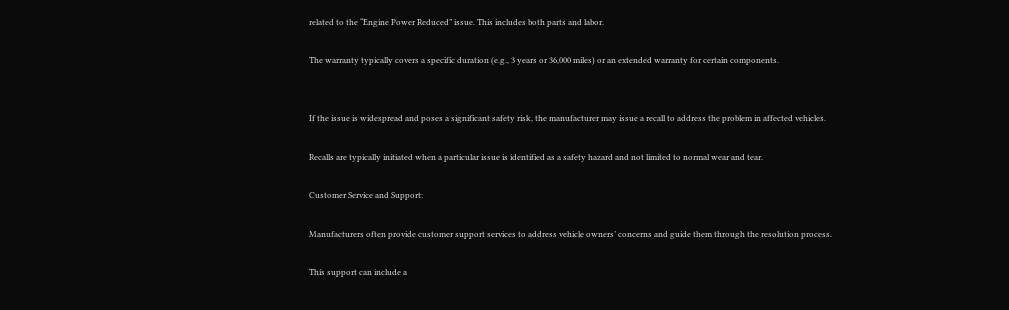related to the “Engine Power Reduced” issue. This includes both parts and labor.

The warranty typically covers a specific duration (e.g., 3 years or 36,000 miles) or an extended warranty for certain components.


If the issue is widespread and poses a significant safety risk, the manufacturer may issue a recall to address the problem in affected vehicles.

Recalls are typically initiated when a particular issue is identified as a safety hazard and not limited to normal wear and tear.

Customer Service and Support:

Manufacturers often provide customer support services to address vehicle owners’ concerns and guide them through the resolution process.

This support can include a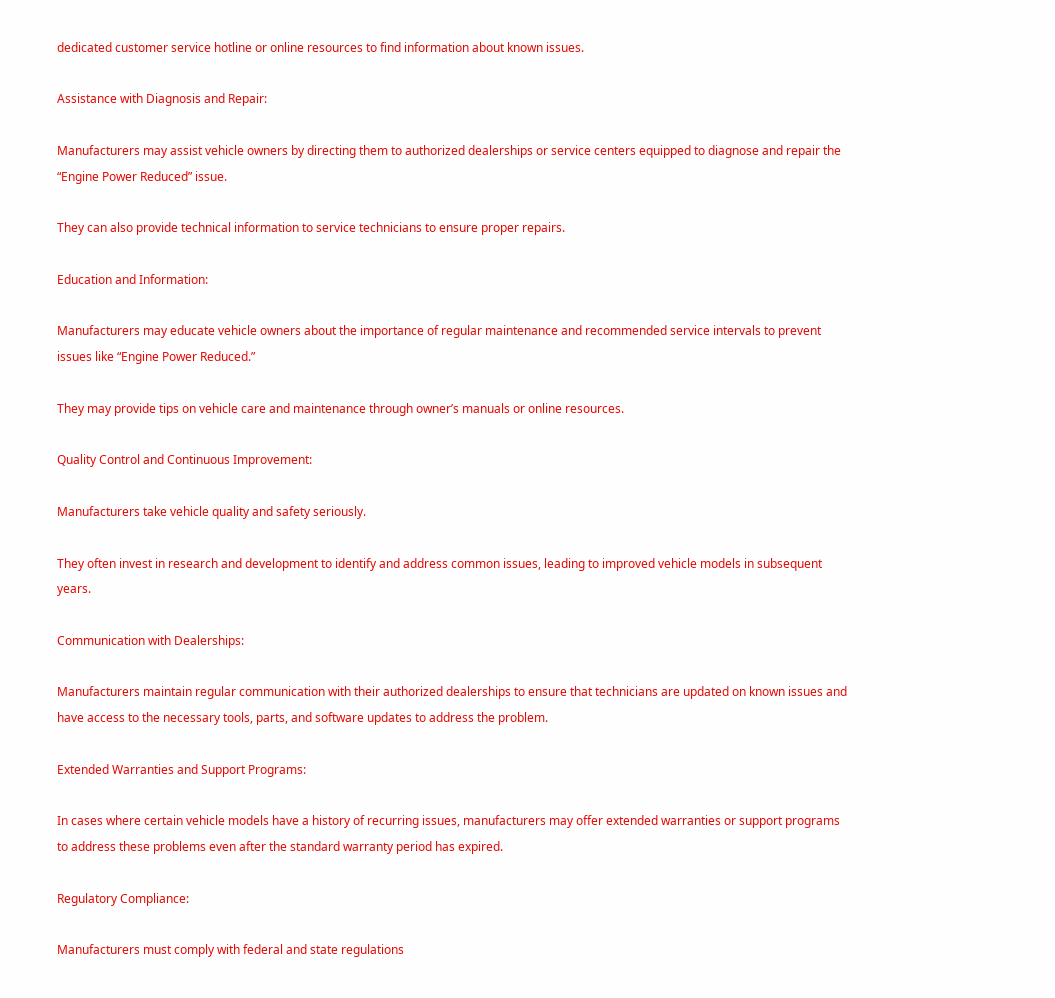dedicated customer service hotline or online resources to find information about known issues.

Assistance with Diagnosis and Repair:

Manufacturers may assist vehicle owners by directing them to authorized dealerships or service centers equipped to diagnose and repair the “Engine Power Reduced” issue.

They can also provide technical information to service technicians to ensure proper repairs.

Education and Information:

Manufacturers may educate vehicle owners about the importance of regular maintenance and recommended service intervals to prevent issues like “Engine Power Reduced.”

They may provide tips on vehicle care and maintenance through owner’s manuals or online resources.

Quality Control and Continuous Improvement:

Manufacturers take vehicle quality and safety seriously.

They often invest in research and development to identify and address common issues, leading to improved vehicle models in subsequent years.

Communication with Dealerships:

Manufacturers maintain regular communication with their authorized dealerships to ensure that technicians are updated on known issues and have access to the necessary tools, parts, and software updates to address the problem.

Extended Warranties and Support Programs:

In cases where certain vehicle models have a history of recurring issues, manufacturers may offer extended warranties or support programs to address these problems even after the standard warranty period has expired.

Regulatory Compliance:

Manufacturers must comply with federal and state regulations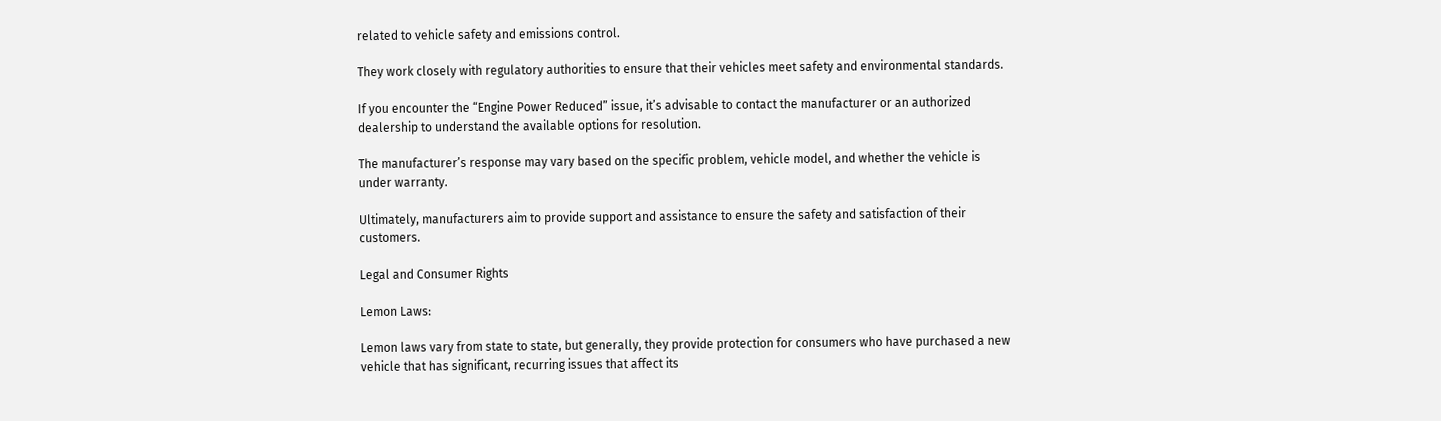related to vehicle safety and emissions control.

They work closely with regulatory authorities to ensure that their vehicles meet safety and environmental standards.

If you encounter the “Engine Power Reduced” issue, it’s advisable to contact the manufacturer or an authorized dealership to understand the available options for resolution.

The manufacturer’s response may vary based on the specific problem, vehicle model, and whether the vehicle is under warranty.

Ultimately, manufacturers aim to provide support and assistance to ensure the safety and satisfaction of their customers.

Legal and Consumer Rights

Lemon Laws:

Lemon laws vary from state to state, but generally, they provide protection for consumers who have purchased a new vehicle that has significant, recurring issues that affect its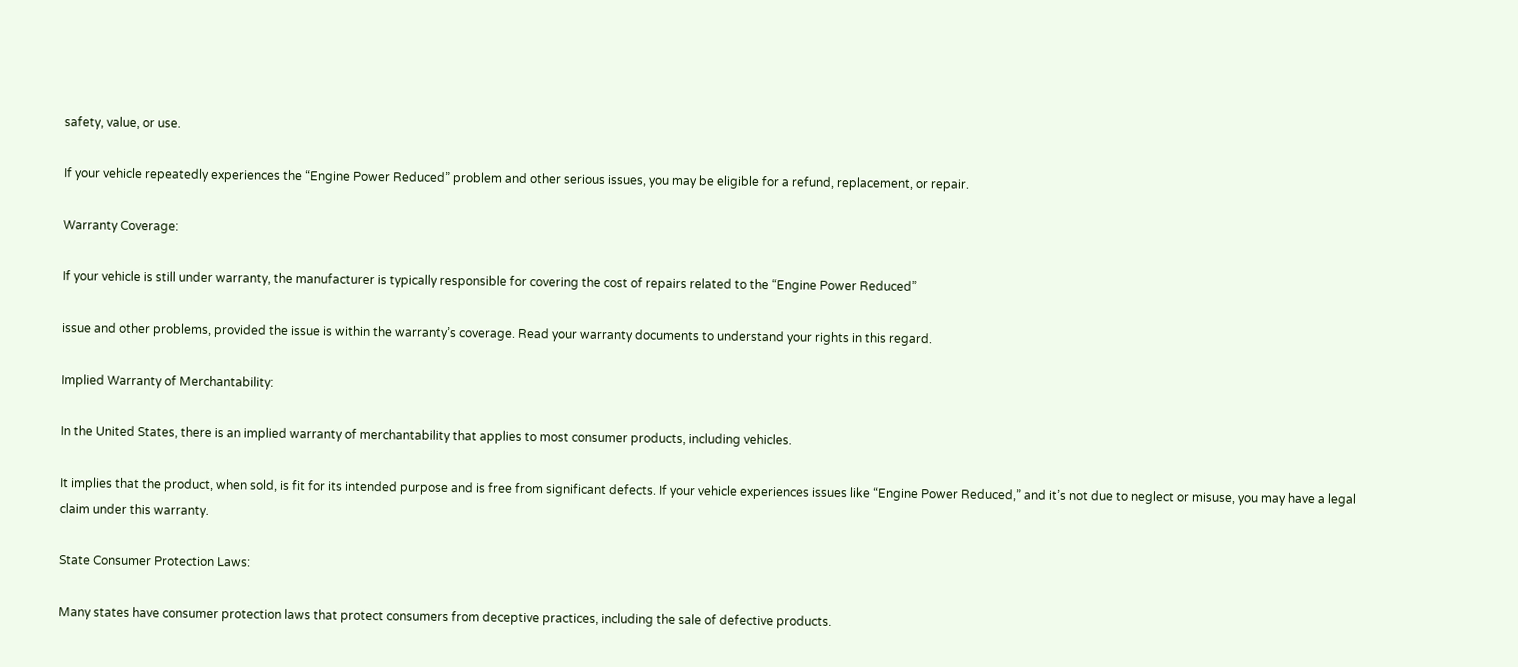safety, value, or use.

If your vehicle repeatedly experiences the “Engine Power Reduced” problem and other serious issues, you may be eligible for a refund, replacement, or repair.

Warranty Coverage:

If your vehicle is still under warranty, the manufacturer is typically responsible for covering the cost of repairs related to the “Engine Power Reduced”

issue and other problems, provided the issue is within the warranty’s coverage. Read your warranty documents to understand your rights in this regard.

Implied Warranty of Merchantability:

In the United States, there is an implied warranty of merchantability that applies to most consumer products, including vehicles.

It implies that the product, when sold, is fit for its intended purpose and is free from significant defects. If your vehicle experiences issues like “Engine Power Reduced,” and it’s not due to neglect or misuse, you may have a legal claim under this warranty.

State Consumer Protection Laws:

Many states have consumer protection laws that protect consumers from deceptive practices, including the sale of defective products.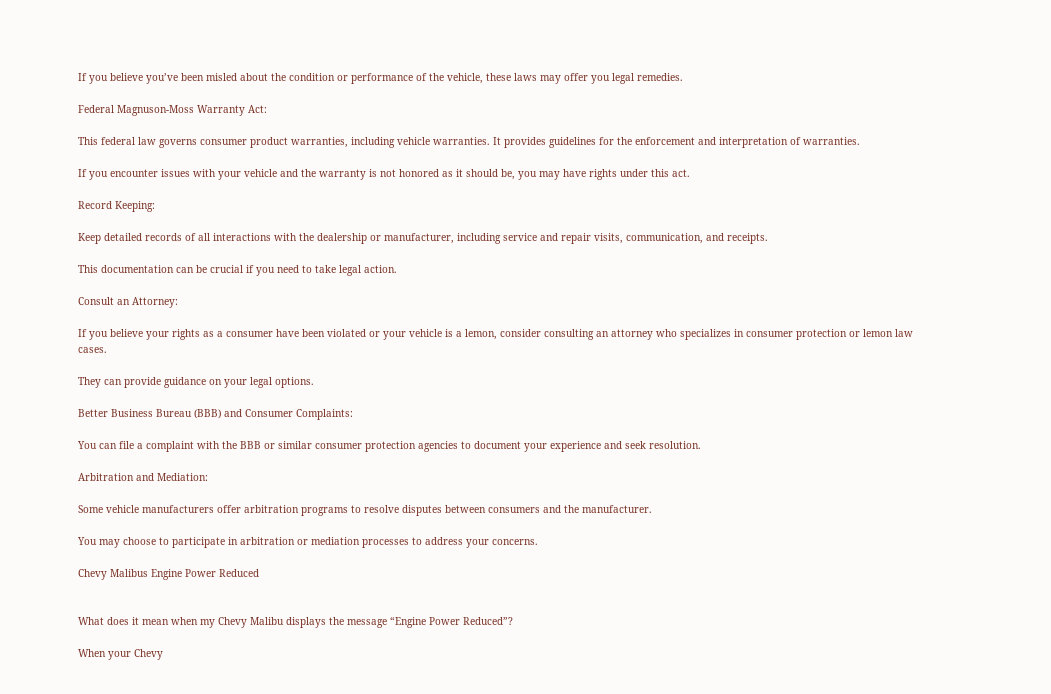If you believe you’ve been misled about the condition or performance of the vehicle, these laws may offer you legal remedies.

Federal Magnuson-Moss Warranty Act:

This federal law governs consumer product warranties, including vehicle warranties. It provides guidelines for the enforcement and interpretation of warranties.

If you encounter issues with your vehicle and the warranty is not honored as it should be, you may have rights under this act.

Record Keeping:

Keep detailed records of all interactions with the dealership or manufacturer, including service and repair visits, communication, and receipts.

This documentation can be crucial if you need to take legal action.

Consult an Attorney:

If you believe your rights as a consumer have been violated or your vehicle is a lemon, consider consulting an attorney who specializes in consumer protection or lemon law cases.

They can provide guidance on your legal options.

Better Business Bureau (BBB) and Consumer Complaints:

You can file a complaint with the BBB or similar consumer protection agencies to document your experience and seek resolution.

Arbitration and Mediation:

Some vehicle manufacturers offer arbitration programs to resolve disputes between consumers and the manufacturer.

You may choose to participate in arbitration or mediation processes to address your concerns.

Chevy Malibus Engine Power Reduced


What does it mean when my Chevy Malibu displays the message “Engine Power Reduced”?

When your Chevy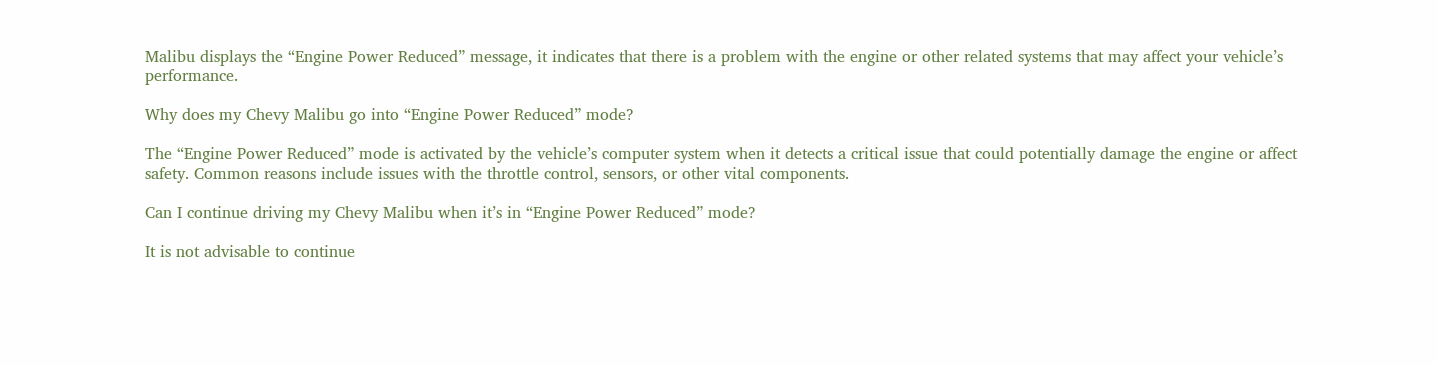Malibu displays the “Engine Power Reduced” message, it indicates that there is a problem with the engine or other related systems that may affect your vehicle’s performance.

Why does my Chevy Malibu go into “Engine Power Reduced” mode?

The “Engine Power Reduced” mode is activated by the vehicle’s computer system when it detects a critical issue that could potentially damage the engine or affect safety. Common reasons include issues with the throttle control, sensors, or other vital components.

Can I continue driving my Chevy Malibu when it’s in “Engine Power Reduced” mode?

It is not advisable to continue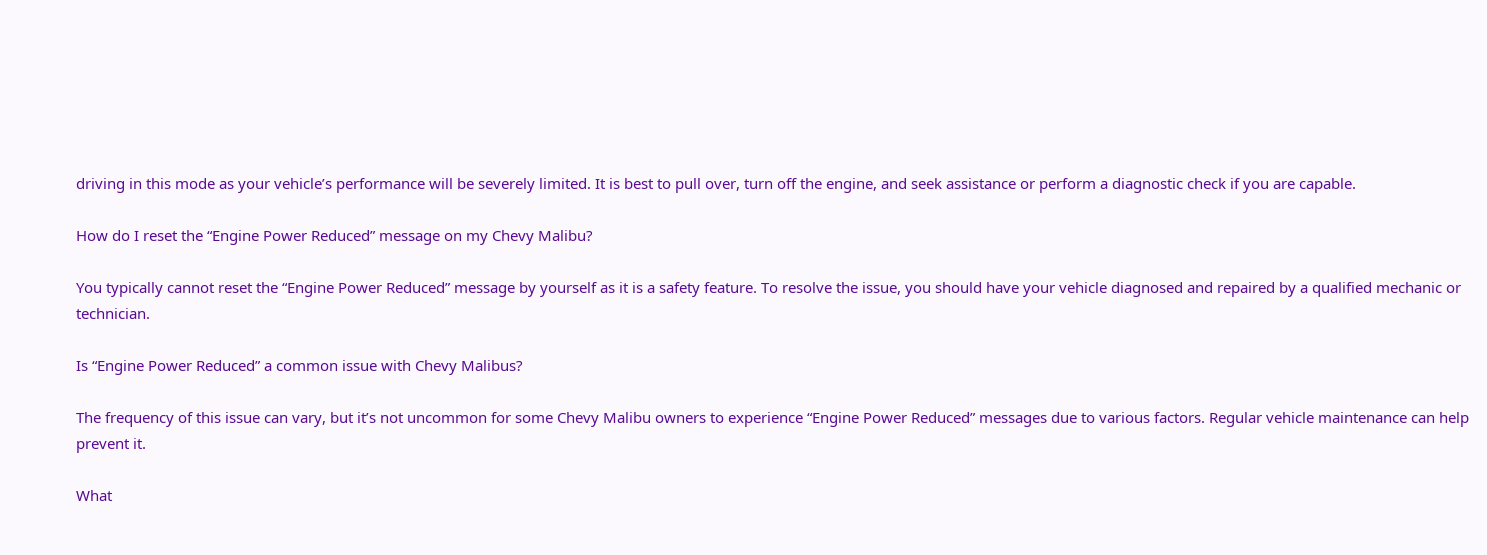driving in this mode as your vehicle’s performance will be severely limited. It is best to pull over, turn off the engine, and seek assistance or perform a diagnostic check if you are capable.

How do I reset the “Engine Power Reduced” message on my Chevy Malibu?

You typically cannot reset the “Engine Power Reduced” message by yourself as it is a safety feature. To resolve the issue, you should have your vehicle diagnosed and repaired by a qualified mechanic or technician.

Is “Engine Power Reduced” a common issue with Chevy Malibus?

The frequency of this issue can vary, but it’s not uncommon for some Chevy Malibu owners to experience “Engine Power Reduced” messages due to various factors. Regular vehicle maintenance can help prevent it.

What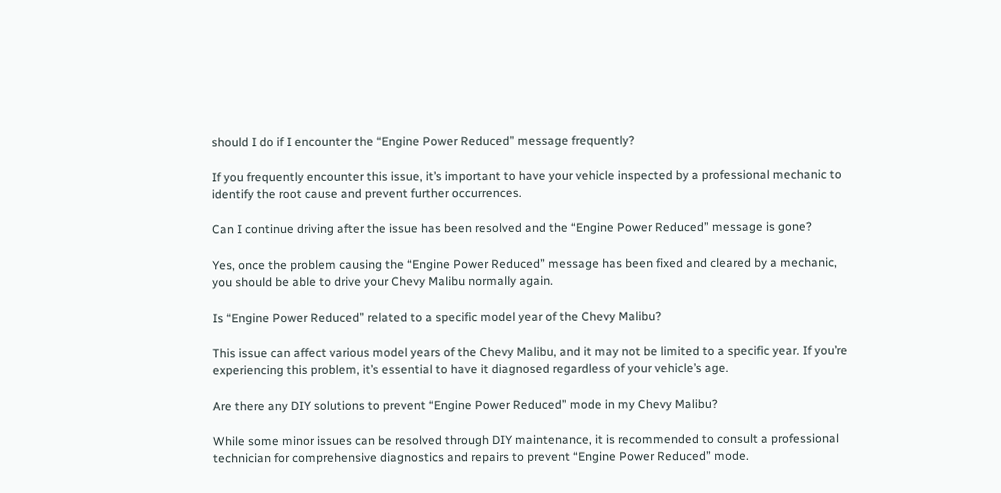should I do if I encounter the “Engine Power Reduced” message frequently?

If you frequently encounter this issue, it’s important to have your vehicle inspected by a professional mechanic to identify the root cause and prevent further occurrences.

Can I continue driving after the issue has been resolved and the “Engine Power Reduced” message is gone?

Yes, once the problem causing the “Engine Power Reduced” message has been fixed and cleared by a mechanic, you should be able to drive your Chevy Malibu normally again.

Is “Engine Power Reduced” related to a specific model year of the Chevy Malibu?

This issue can affect various model years of the Chevy Malibu, and it may not be limited to a specific year. If you’re experiencing this problem, it’s essential to have it diagnosed regardless of your vehicle’s age.

Are there any DIY solutions to prevent “Engine Power Reduced” mode in my Chevy Malibu?

While some minor issues can be resolved through DIY maintenance, it is recommended to consult a professional technician for comprehensive diagnostics and repairs to prevent “Engine Power Reduced” mode.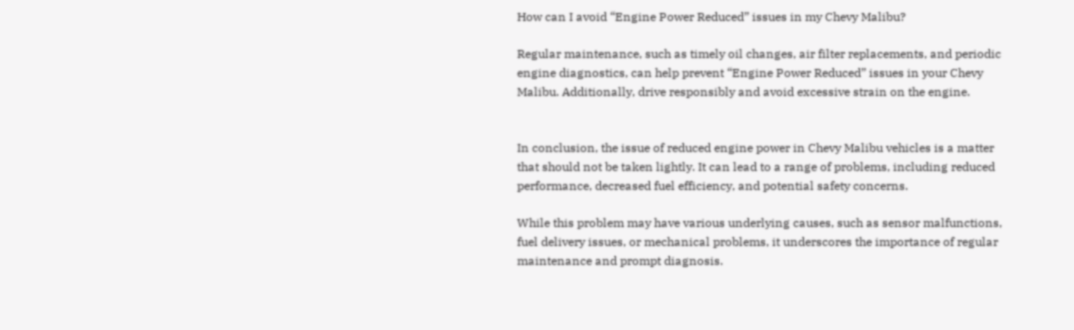How can I avoid “Engine Power Reduced” issues in my Chevy Malibu?

Regular maintenance, such as timely oil changes, air filter replacements, and periodic engine diagnostics, can help prevent “Engine Power Reduced” issues in your Chevy Malibu. Additionally, drive responsibly and avoid excessive strain on the engine.


In conclusion, the issue of reduced engine power in Chevy Malibu vehicles is a matter that should not be taken lightly. It can lead to a range of problems, including reduced performance, decreased fuel efficiency, and potential safety concerns.

While this problem may have various underlying causes, such as sensor malfunctions, fuel delivery issues, or mechanical problems, it underscores the importance of regular maintenance and prompt diagnosis.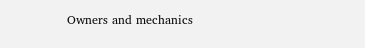Owners and mechanics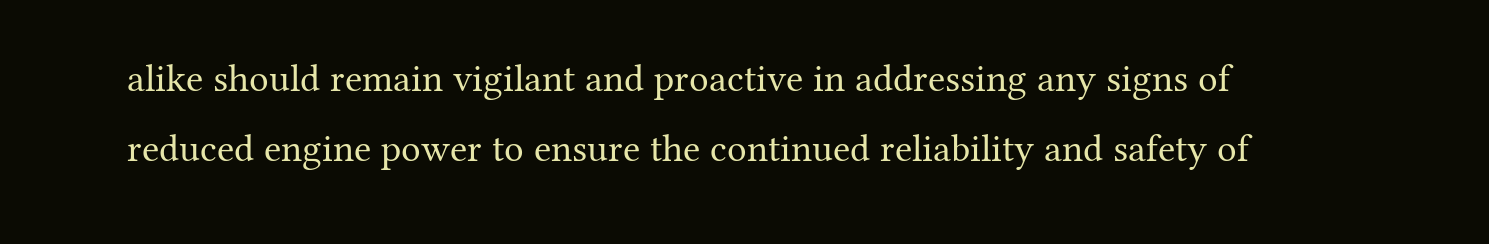alike should remain vigilant and proactive in addressing any signs of reduced engine power to ensure the continued reliability and safety of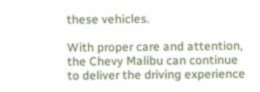these vehicles.

With proper care and attention, the Chevy Malibu can continue to deliver the driving experience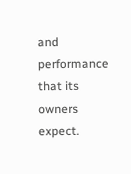and performance that its owners expect.